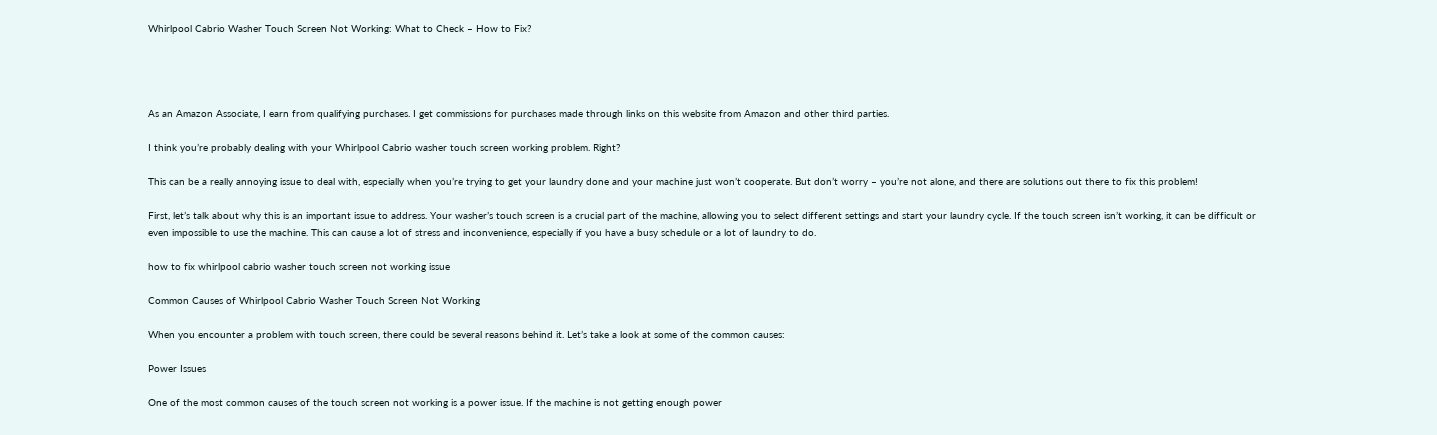Whirlpool Cabrio Washer Touch Screen Not Working: What to Check – How to Fix?




As an Amazon Associate, I earn from qualifying purchases. I get commissions for purchases made through links on this website from Amazon and other third parties.

I think you’re probably dealing with your Whirlpool Cabrio washer touch screen working problem. Right?

This can be a really annoying issue to deal with, especially when you’re trying to get your laundry done and your machine just won’t cooperate. But don’t worry – you’re not alone, and there are solutions out there to fix this problem!

First, let’s talk about why this is an important issue to address. Your washer’s touch screen is a crucial part of the machine, allowing you to select different settings and start your laundry cycle. If the touch screen isn’t working, it can be difficult or even impossible to use the machine. This can cause a lot of stress and inconvenience, especially if you have a busy schedule or a lot of laundry to do.

how to fix whirlpool cabrio washer touch screen not working issue

Common Causes of Whirlpool Cabrio Washer Touch Screen Not Working

When you encounter a problem with touch screen, there could be several reasons behind it. Let’s take a look at some of the common causes:

Power Issues

One of the most common causes of the touch screen not working is a power issue. If the machine is not getting enough power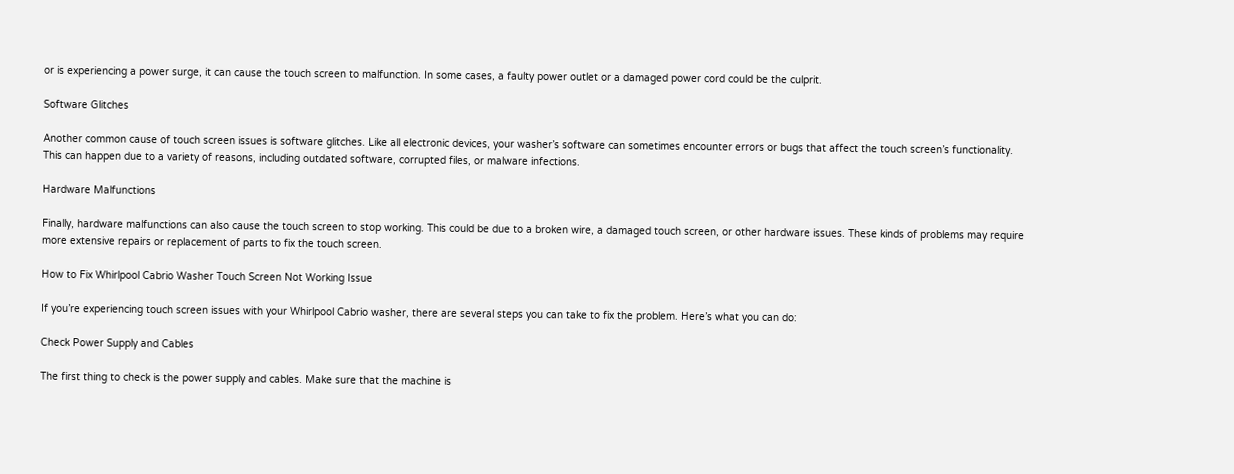or is experiencing a power surge, it can cause the touch screen to malfunction. In some cases, a faulty power outlet or a damaged power cord could be the culprit.

Software Glitches

Another common cause of touch screen issues is software glitches. Like all electronic devices, your washer’s software can sometimes encounter errors or bugs that affect the touch screen’s functionality. This can happen due to a variety of reasons, including outdated software, corrupted files, or malware infections.

Hardware Malfunctions

Finally, hardware malfunctions can also cause the touch screen to stop working. This could be due to a broken wire, a damaged touch screen, or other hardware issues. These kinds of problems may require more extensive repairs or replacement of parts to fix the touch screen.

How to Fix Whirlpool Cabrio Washer Touch Screen Not Working Issue

If you’re experiencing touch screen issues with your Whirlpool Cabrio washer, there are several steps you can take to fix the problem. Here’s what you can do:

Check Power Supply and Cables

The first thing to check is the power supply and cables. Make sure that the machine is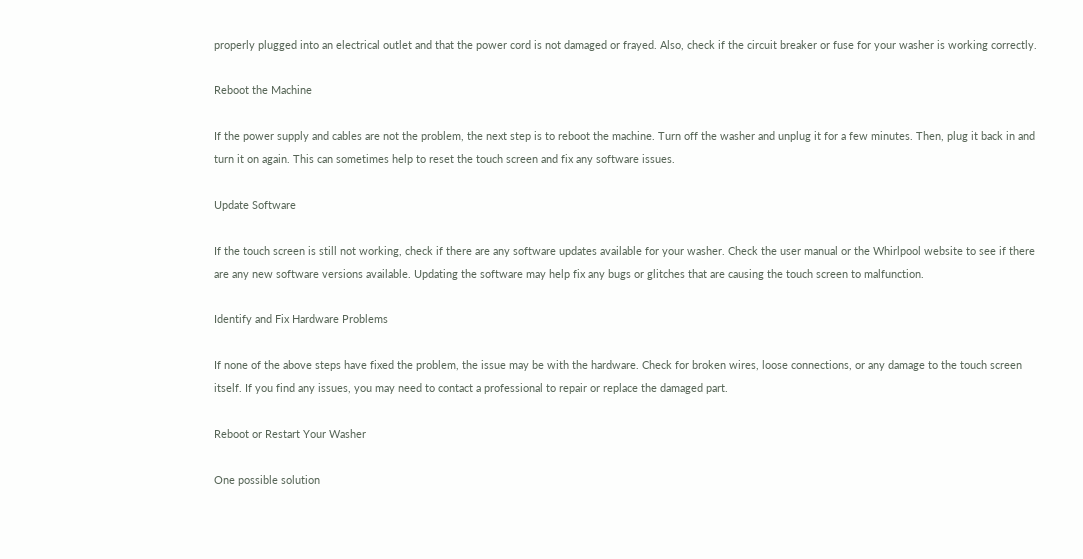properly plugged into an electrical outlet and that the power cord is not damaged or frayed. Also, check if the circuit breaker or fuse for your washer is working correctly.

Reboot the Machine

If the power supply and cables are not the problem, the next step is to reboot the machine. Turn off the washer and unplug it for a few minutes. Then, plug it back in and turn it on again. This can sometimes help to reset the touch screen and fix any software issues.

Update Software

If the touch screen is still not working, check if there are any software updates available for your washer. Check the user manual or the Whirlpool website to see if there are any new software versions available. Updating the software may help fix any bugs or glitches that are causing the touch screen to malfunction.

Identify and Fix Hardware Problems

If none of the above steps have fixed the problem, the issue may be with the hardware. Check for broken wires, loose connections, or any damage to the touch screen itself. If you find any issues, you may need to contact a professional to repair or replace the damaged part.

Reboot or Restart Your Washer

One possible solution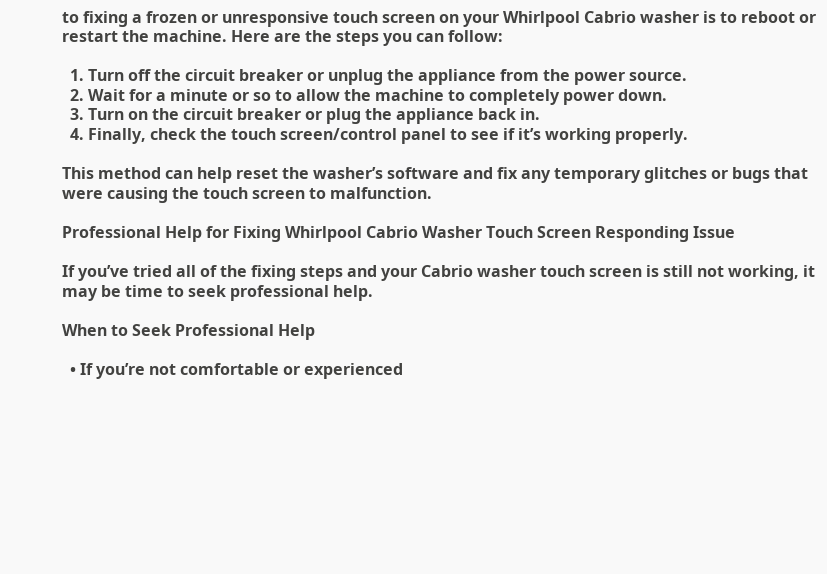to fixing a frozen or unresponsive touch screen on your Whirlpool Cabrio washer is to reboot or restart the machine. Here are the steps you can follow:

  1. Turn off the circuit breaker or unplug the appliance from the power source.
  2. Wait for a minute or so to allow the machine to completely power down.
  3. Turn on the circuit breaker or plug the appliance back in.
  4. Finally, check the touch screen/control panel to see if it’s working properly.

This method can help reset the washer’s software and fix any temporary glitches or bugs that were causing the touch screen to malfunction.

Professional Help for Fixing Whirlpool Cabrio Washer Touch Screen Responding Issue

If you’ve tried all of the fixing steps and your Cabrio washer touch screen is still not working, it may be time to seek professional help.

When to Seek Professional Help

  • If you’re not comfortable or experienced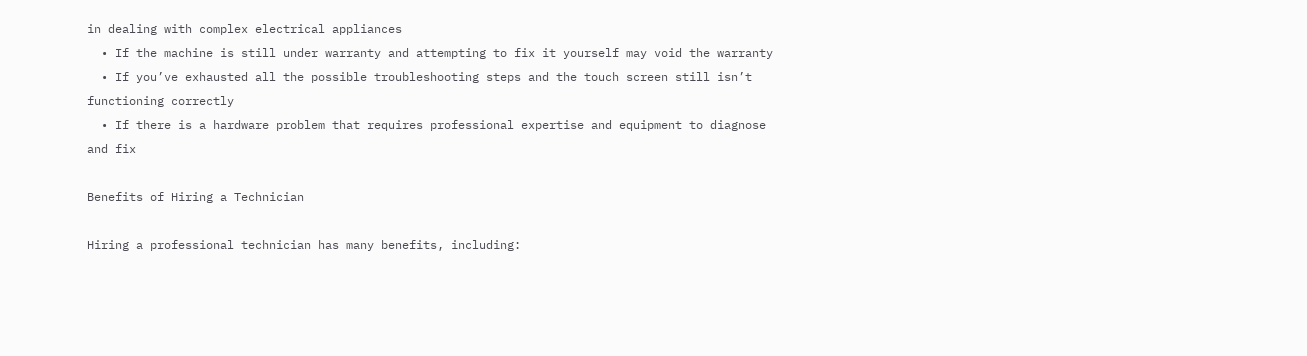in dealing with complex electrical appliances
  • If the machine is still under warranty and attempting to fix it yourself may void the warranty
  • If you’ve exhausted all the possible troubleshooting steps and the touch screen still isn’t functioning correctly
  • If there is a hardware problem that requires professional expertise and equipment to diagnose and fix

Benefits of Hiring a Technician

Hiring a professional technician has many benefits, including: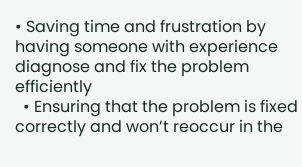• Saving time and frustration by having someone with experience diagnose and fix the problem efficiently
  • Ensuring that the problem is fixed correctly and won’t reoccur in the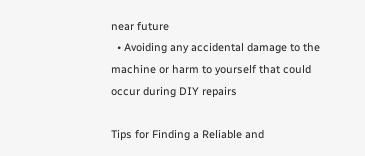near future
  • Avoiding any accidental damage to the machine or harm to yourself that could occur during DIY repairs

Tips for Finding a Reliable and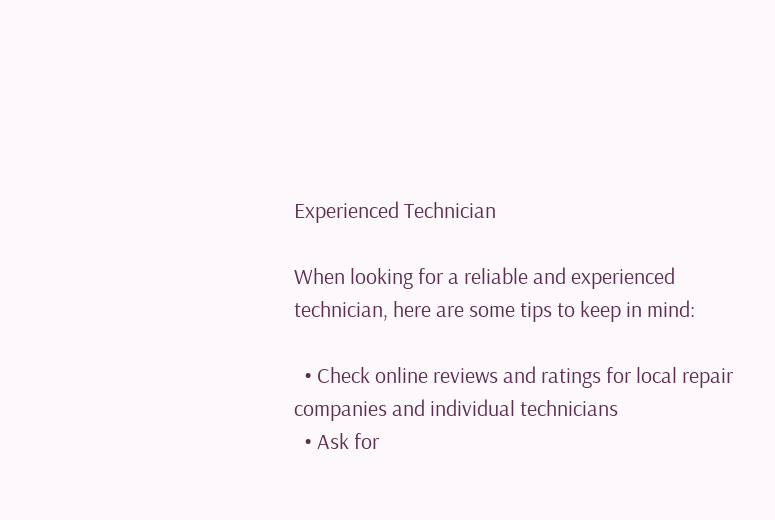Experienced Technician

When looking for a reliable and experienced technician, here are some tips to keep in mind:

  • Check online reviews and ratings for local repair companies and individual technicians
  • Ask for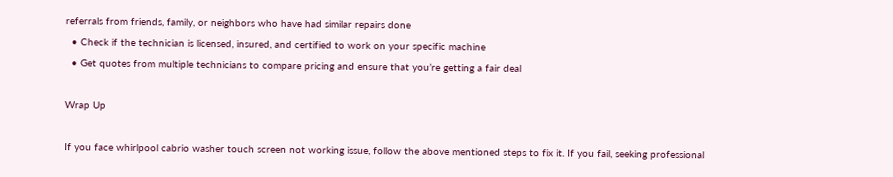referrals from friends, family, or neighbors who have had similar repairs done
  • Check if the technician is licensed, insured, and certified to work on your specific machine
  • Get quotes from multiple technicians to compare pricing and ensure that you’re getting a fair deal

Wrap Up

If you face whirlpool cabrio washer touch screen not working issue, follow the above mentioned steps to fix it. If you fail, seeking professional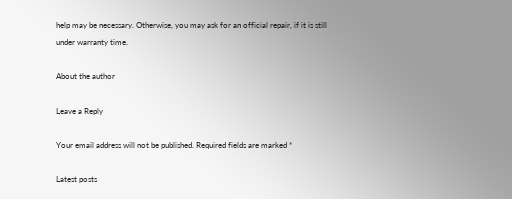help may be necessary. Otherwise, you may ask for an official repair, if it is still under warranty time.

About the author

Leave a Reply

Your email address will not be published. Required fields are marked *

Latest posts